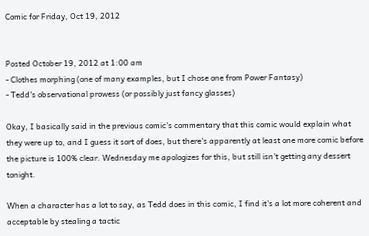Comic for Friday, Oct 19, 2012


Posted October 19, 2012 at 1:00 am
- Clothes morphing (one of many examples, but I chose one from Power Fantasy)
- Tedd's observational prowess (or possibly just fancy glasses)

Okay, I basically said in the previous comic's commentary that this comic would explain what they were up to, and I guess it sort of does, but there's apparently at least one more comic before the picture is 100% clear. Wednesday me apologizes for this, but still isn't getting any dessert tonight.

When a character has a lot to say, as Tedd does in this comic, I find it's a lot more coherent and acceptable by stealing a tactic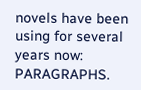novels have been using for several years now: PARAGRAPHS.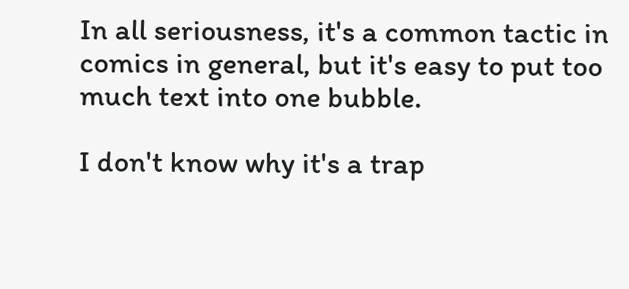In all seriousness, it's a common tactic in comics in general, but it's easy to put too much text into one bubble.

I don't know why it's a trap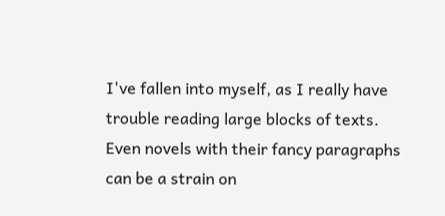I've fallen into myself, as I really have trouble reading large blocks of texts. Even novels with their fancy paragraphs can be a strain on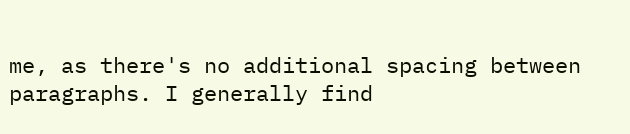me, as there's no additional spacing between paragraphs. I generally find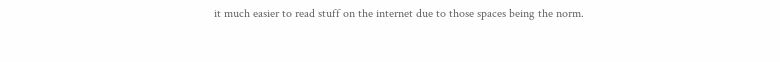it much easier to read stuff on the internet due to those spaces being the norm.